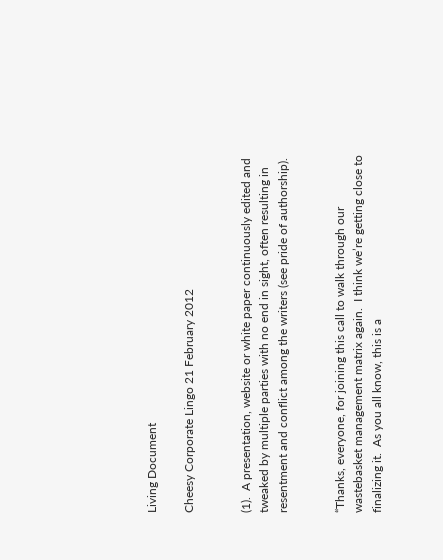Living Document

Cheesy Corporate Lingo 21 February 2012


(1).  A presentation, website or white paper continuously edited and tweaked by multiple parties with no end in sight, often resulting in resentment and conflict among the writers (see pride of authorship).


“Thanks, everyone, for joining this call to walk through our wastebasket management matrix again.  I think we’re getting close to finalizing it.  As you all know, this is a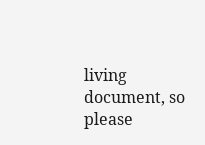living document, so please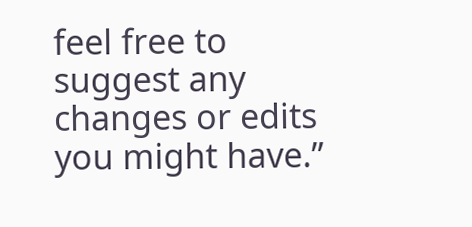feel free to suggest any changes or edits you might have.”